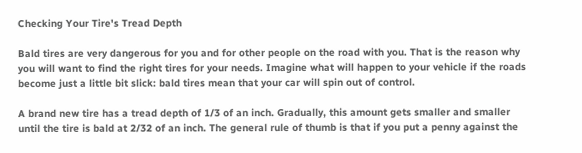Checking Your Tire's Tread Depth

Bald tires are very dangerous for you and for other people on the road with you. That is the reason why you will want to find the right tires for your needs. Imagine what will happen to your vehicle if the roads become just a little bit slick: bald tires mean that your car will spin out of control.

A brand new tire has a tread depth of 1/3 of an inch. Gradually, this amount gets smaller and smaller until the tire is bald at 2/32 of an inch. The general rule of thumb is that if you put a penny against the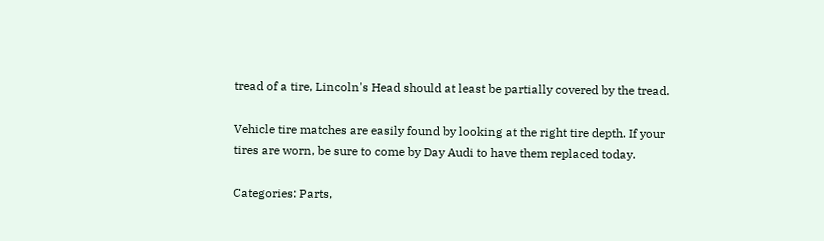tread of a tire, Lincoln's Head should at least be partially covered by the tread.

Vehicle tire matches are easily found by looking at the right tire depth. If your tires are worn, be sure to come by Day Audi to have them replaced today.

Categories: Parts,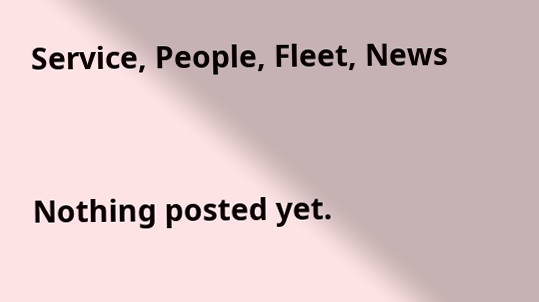Service, People, Fleet, News


Nothing posted yet.